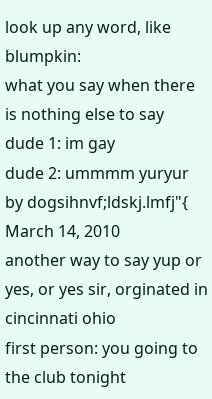look up any word, like blumpkin:
what you say when there is nothing else to say
dude 1: im gay
dude 2: ummmm yuryur
by dogsihnvf;ldskj.lmfj"{ March 14, 2010
another way to say yup or yes, or yes sir, orginated in cincinnati ohio
first person: you going to the club tonight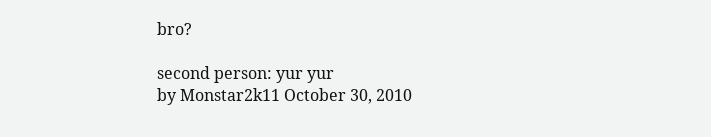bro?

second person: yur yur
by Monstar2k11 October 30, 2010